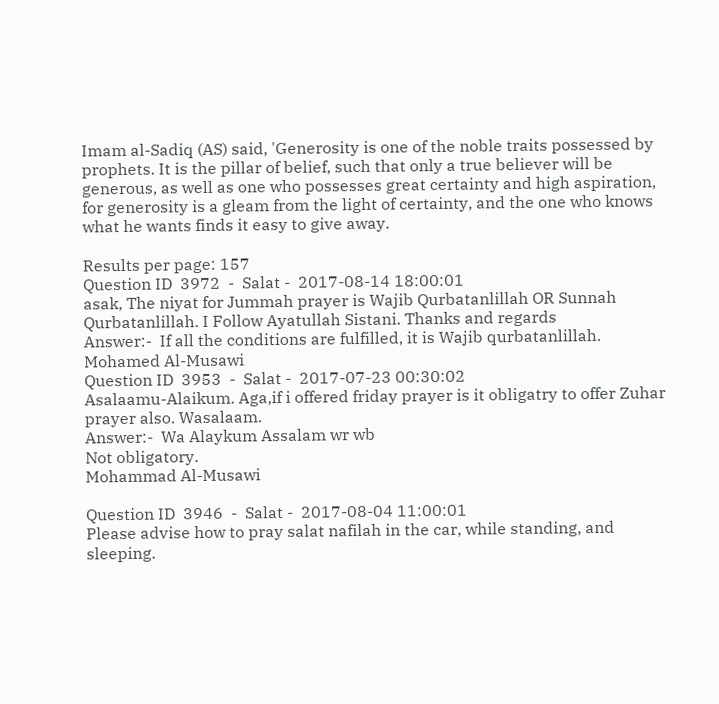Imam al-Sadiq (AS) said, 'Generosity is one of the noble traits possessed by prophets. It is the pillar of belief, such that only a true believer will be generous, as well as one who possesses great certainty and high aspiration, for generosity is a gleam from the light of certainty, and the one who knows what he wants finds it easy to give away.

Results per page: 157
Question ID  3972  -  Salat -  2017-08-14 18:00:01
asak, The niyat for Jummah prayer is Wajib Qurbatanlillah OR Sunnah Qurbatanlillah. I Follow Ayatullah Sistani. Thanks and regards
Answer:-  If all the conditions are fulfilled, it is Wajib qurbatanlillah.
Mohamed Al-Musawi
Question ID  3953  -  Salat -  2017-07-23 00:30:02
Asalaamu-Alaikum. Aga,if i offered friday prayer is it obligatry to offer Zuhar prayer also. Wasalaam.
Answer:-  Wa Alaykum Assalam wr wb
Not obligatory.
Mohammad Al-Musawi

Question ID  3946  -  Salat -  2017-08-04 11:00:01
Please advise how to pray salat nafilah in the car, while standing, and sleeping.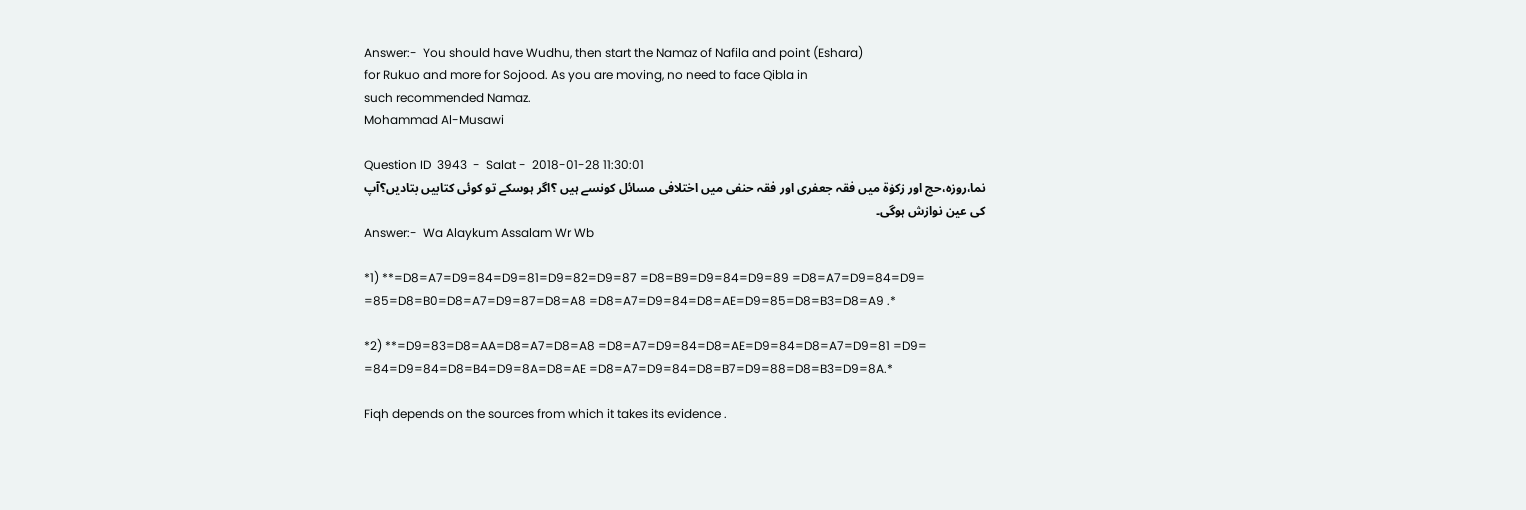Answer:-  You should have Wudhu, then start the Namaz of Nafila and point (Eshara)
for Rukuo and more for Sojood. As you are moving, no need to face Qibla in
such recommended Namaz.
Mohammad Al-Musawi

Question ID  3943  -  Salat -  2018-01-28 11:30:01
نما،روزہ،حج اور زکوٰۃ میں فقہ جعفری اور فقہ حنفی میں اختلافی مسائل کونسے ہیں ؟اگر ہوسکے تو کوئی کتابیں بتادیں؟آپ کی عین نوازش ہوگی۔
Answer:-  Wa Alaykum Assalam Wr Wb

*1) **=D8=A7=D9=84=D9=81=D9=82=D9=87 =D8=B9=D9=84=D9=89 =D8=A7=D9=84=D9=
=85=D8=B0=D8=A7=D9=87=D8=A8 =D8=A7=D9=84=D8=AE=D9=85=D8=B3=D8=A9 .*

*2) **=D9=83=D8=AA=D8=A7=D8=A8 =D8=A7=D9=84=D8=AE=D9=84=D8=A7=D9=81 =D9=
=84=D9=84=D8=B4=D9=8A=D8=AE =D8=A7=D9=84=D8=B7=D9=88=D8=B3=D9=8A.*

Fiqh depends on the sources from which it takes its evidence .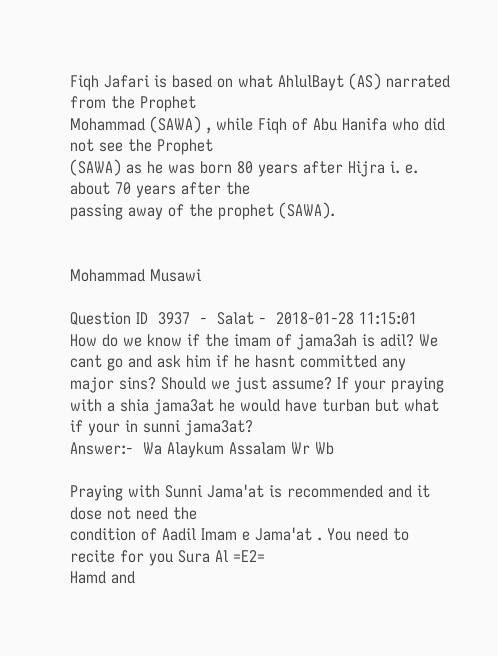Fiqh Jafari is based on what AhlulBayt (AS) narrated from the Prophet
Mohammad (SAWA) , while Fiqh of Abu Hanifa who did not see the Prophet
(SAWA) as he was born 80 years after Hijra i. e. about 70 years after the
passing away of the prophet (SAWA).


Mohammad Musawi

Question ID  3937  -  Salat -  2018-01-28 11:15:01
How do we know if the imam of jama3ah is adil? We cant go and ask him if he hasnt committed any major sins? Should we just assume? If your praying with a shia jama3at he would have turban but what if your in sunni jama3at?
Answer:-  Wa Alaykum Assalam Wr Wb

Praying with Sunni Jama'at is recommended and it dose not need the
condition of Aadil Imam e Jama'at . You need to recite for you Sura Al =E2=
Hamd and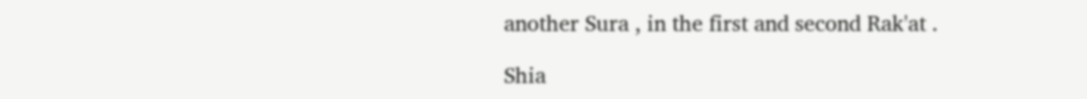another Sura , in the first and second Rak'at .

Shia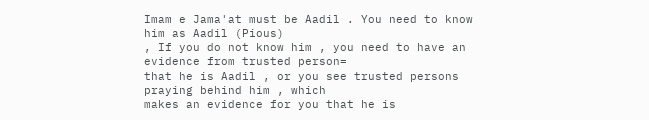Imam e Jama'at must be Aadil . You need to know him as Aadil (Pious)
, If you do not know him , you need to have an evidence from trusted person=
that he is Aadil , or you see trusted persons praying behind him , which
makes an evidence for you that he is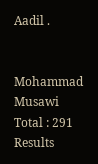Aadil .


Mohammad Musawi
Total : 291 Results